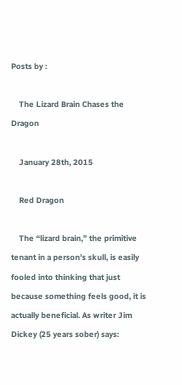Posts by :

    The Lizard Brain Chases the Dragon

    January 28th, 2015

    Red Dragon

    The “lizard brain,” the primitive tenant in a person’s skull, is easily fooled into thinking that just because something feels good, it is actually beneficial. As writer Jim Dickey (25 years sober) says: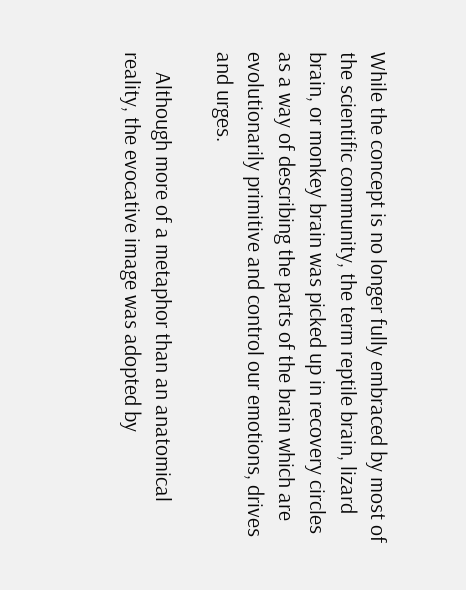While the concept is no longer fully embraced by most of the scientific community, the term reptile brain, lizard brain, or monkey brain was picked up in recovery circles as a way of describing the parts of the brain which are evolutionarily primitive and control our emotions, drives and urges.

    Although more of a metaphor than an anatomical reality, the evocative image was adopted by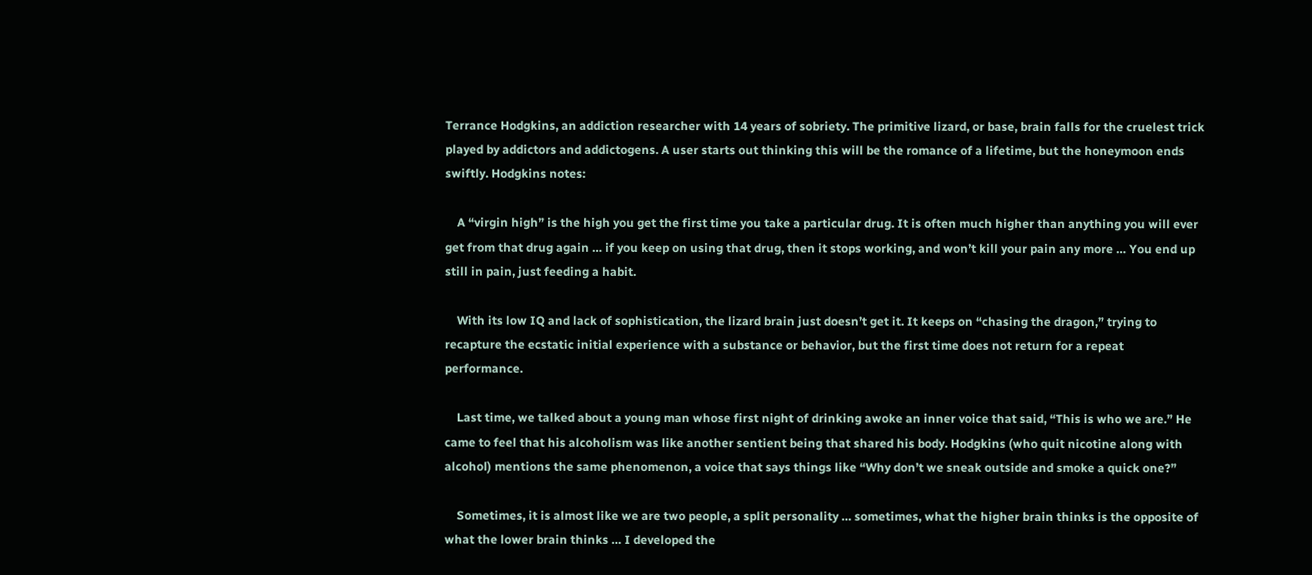Terrance Hodgkins, an addiction researcher with 14 years of sobriety. The primitive lizard, or base, brain falls for the cruelest trick played by addictors and addictogens. A user starts out thinking this will be the romance of a lifetime, but the honeymoon ends swiftly. Hodgkins notes:

    A “virgin high” is the high you get the first time you take a particular drug. It is often much higher than anything you will ever get from that drug again … if you keep on using that drug, then it stops working, and won’t kill your pain any more … You end up still in pain, just feeding a habit.

    With its low IQ and lack of sophistication, the lizard brain just doesn’t get it. It keeps on “chasing the dragon,” trying to recapture the ecstatic initial experience with a substance or behavior, but the first time does not return for a repeat performance.

    Last time, we talked about a young man whose first night of drinking awoke an inner voice that said, “This is who we are.” He came to feel that his alcoholism was like another sentient being that shared his body. Hodgkins (who quit nicotine along with alcohol) mentions the same phenomenon, a voice that says things like “Why don’t we sneak outside and smoke a quick one?”

    Sometimes, it is almost like we are two people, a split personality … sometimes, what the higher brain thinks is the opposite of what the lower brain thinks … I developed the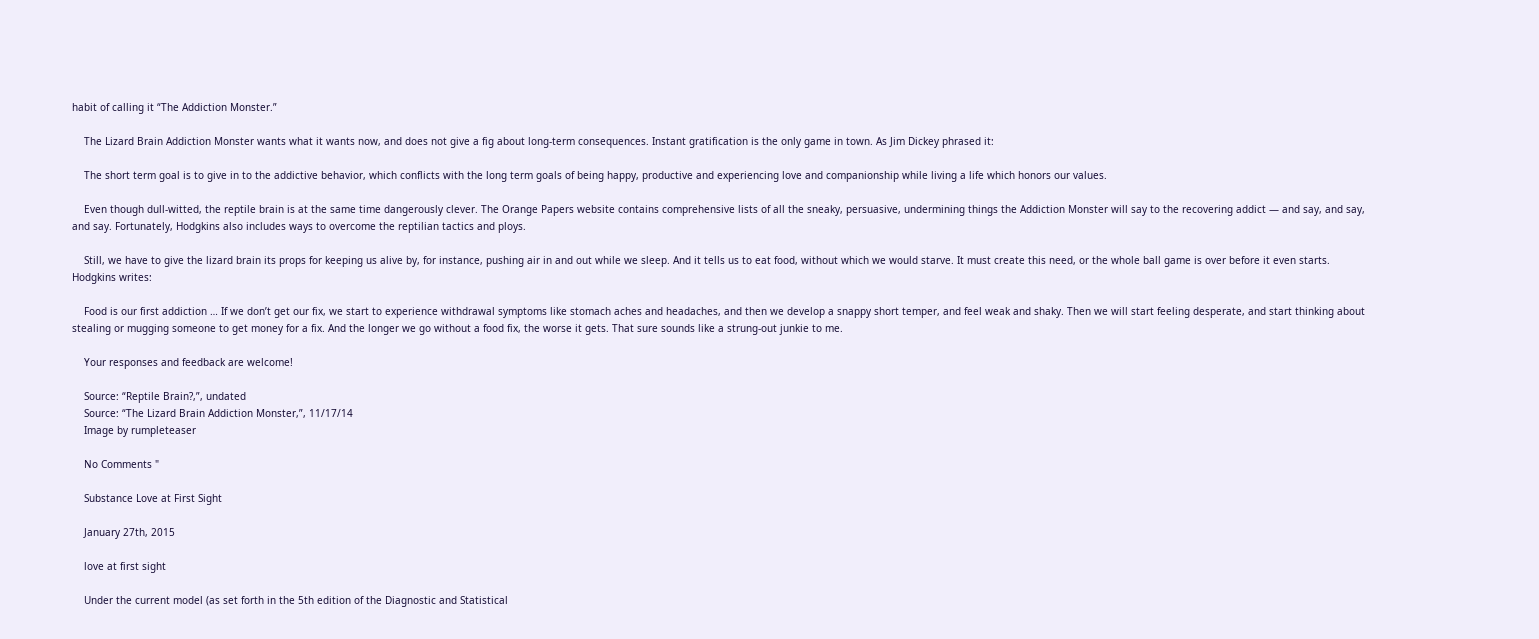habit of calling it “The Addiction Monster.”

    The Lizard Brain Addiction Monster wants what it wants now, and does not give a fig about long-term consequences. Instant gratification is the only game in town. As Jim Dickey phrased it:

    The short term goal is to give in to the addictive behavior, which conflicts with the long term goals of being happy, productive and experiencing love and companionship while living a life which honors our values.

    Even though dull-witted, the reptile brain is at the same time dangerously clever. The Orange Papers website contains comprehensive lists of all the sneaky, persuasive, undermining things the Addiction Monster will say to the recovering addict — and say, and say, and say. Fortunately, Hodgkins also includes ways to overcome the reptilian tactics and ploys.

    Still, we have to give the lizard brain its props for keeping us alive by, for instance, pushing air in and out while we sleep. And it tells us to eat food, without which we would starve. It must create this need, or the whole ball game is over before it even starts. Hodgkins writes:

    Food is our first addiction … If we don’t get our fix, we start to experience withdrawal symptoms like stomach aches and headaches, and then we develop a snappy short temper, and feel weak and shaky. Then we will start feeling desperate, and start thinking about stealing or mugging someone to get money for a fix. And the longer we go without a food fix, the worse it gets. That sure sounds like a strung-out junkie to me.

    Your responses and feedback are welcome!

    Source: “Reptile Brain?,”, undated
    Source: “The Lizard Brain Addiction Monster,”, 11/17/14
    Image by rumpleteaser

    No Comments "

    Substance Love at First Sight

    January 27th, 2015

    love at first sight

    Under the current model (as set forth in the 5th edition of the Diagnostic and Statistical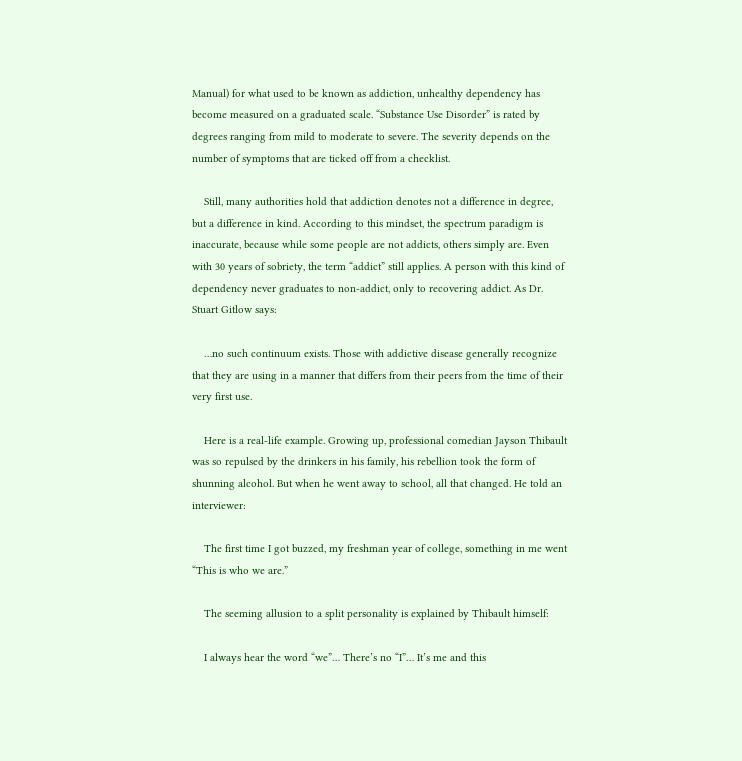Manual) for what used to be known as addiction, unhealthy dependency has become measured on a graduated scale. “Substance Use Disorder” is rated by degrees ranging from mild to moderate to severe. The severity depends on the number of symptoms that are ticked off from a checklist.

    Still, many authorities hold that addiction denotes not a difference in degree, but a difference in kind. According to this mindset, the spectrum paradigm is inaccurate, because while some people are not addicts, others simply are. Even with 30 years of sobriety, the term “addict” still applies. A person with this kind of dependency never graduates to non-addict, only to recovering addict. As Dr. Stuart Gitlow says:

    …no such continuum exists. Those with addictive disease generally recognize that they are using in a manner that differs from their peers from the time of their very first use.

    Here is a real-life example. Growing up, professional comedian Jayson Thibault was so repulsed by the drinkers in his family, his rebellion took the form of shunning alcohol. But when he went away to school, all that changed. He told an interviewer:

    The first time I got buzzed, my freshman year of college, something in me went “This is who we are.”

    The seeming allusion to a split personality is explained by Thibault himself:

    I always hear the word “we”… There’s no “I”… It’s me and this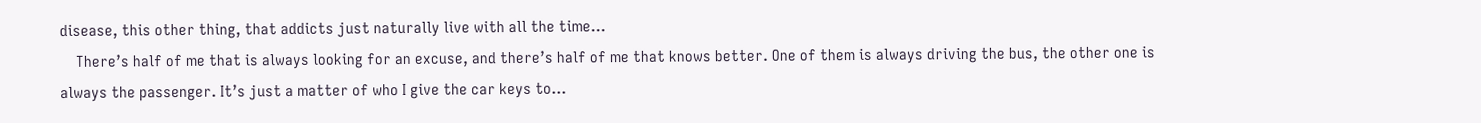disease, this other thing, that addicts just naturally live with all the time…
    There’s half of me that is always looking for an excuse, and there’s half of me that knows better. One of them is always driving the bus, the other one is always the passenger. It’s just a matter of who I give the car keys to…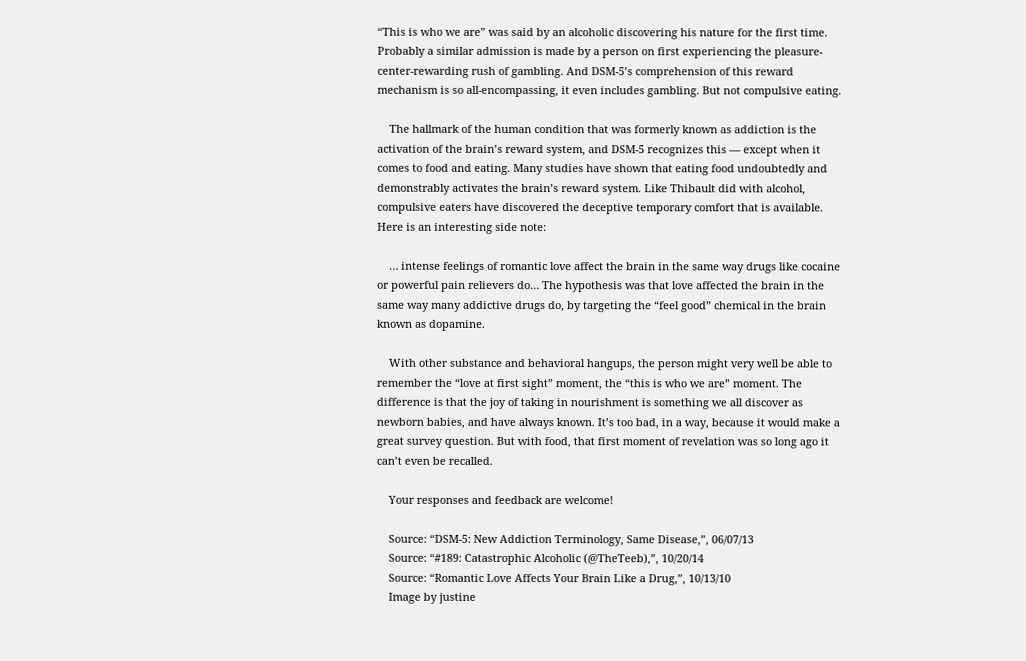“This is who we are” was said by an alcoholic discovering his nature for the first time. Probably a similar admission is made by a person on first experiencing the pleasure-center-rewarding rush of gambling. And DSM-5’s comprehension of this reward mechanism is so all-encompassing, it even includes gambling. But not compulsive eating.

    The hallmark of the human condition that was formerly known as addiction is the activation of the brain’s reward system, and DSM-5 recognizes this — except when it comes to food and eating. Many studies have shown that eating food undoubtedly and demonstrably activates the brain’s reward system. Like Thibault did with alcohol, compulsive eaters have discovered the deceptive temporary comfort that is available. Here is an interesting side note:

    … intense feelings of romantic love affect the brain in the same way drugs like cocaine or powerful pain relievers do… The hypothesis was that love affected the brain in the same way many addictive drugs do, by targeting the “feel good” chemical in the brain known as dopamine.

    With other substance and behavioral hangups, the person might very well be able to remember the “love at first sight” moment, the “this is who we are” moment. The difference is that the joy of taking in nourishment is something we all discover as newborn babies, and have always known. It’s too bad, in a way, because it would make a great survey question. But with food, that first moment of revelation was so long ago it can’t even be recalled.

    Your responses and feedback are welcome!

    Source: “DSM-5: New Addiction Terminology, Same Disease,”, 06/07/13
    Source: “#189: Catastrophic Alcoholic (@TheTeeb),”, 10/20/14
    Source: “Romantic Love Affects Your Brain Like a Drug,”, 10/13/10
    Image by justine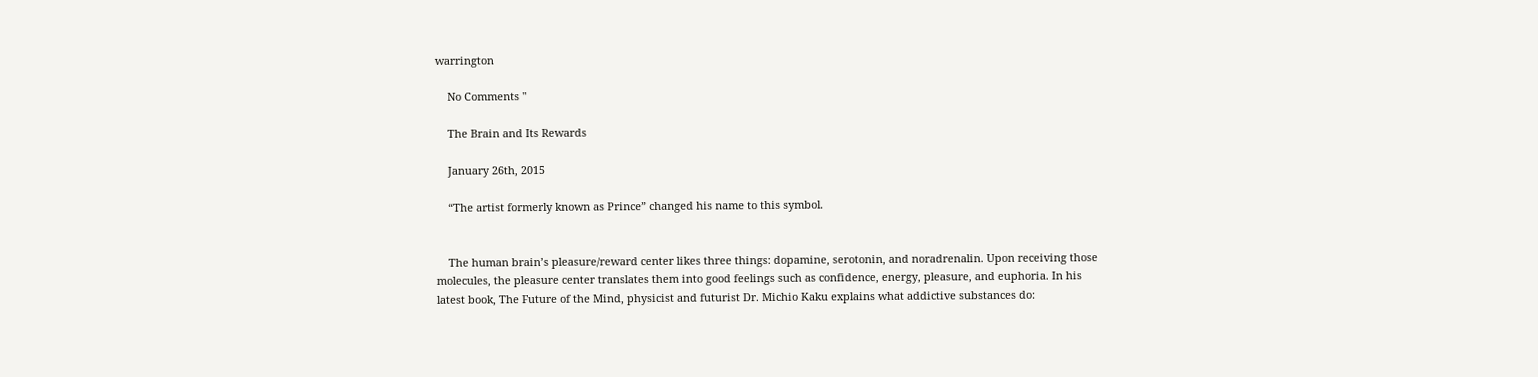warrington

    No Comments "

    The Brain and Its Rewards

    January 26th, 2015

    “The artist formerly known as Prince” changed his name to this symbol.


    The human brain’s pleasure/reward center likes three things: dopamine, serotonin, and noradrenalin. Upon receiving those molecules, the pleasure center translates them into good feelings such as confidence, energy, pleasure, and euphoria. In his latest book, The Future of the Mind, physicist and futurist Dr. Michio Kaku explains what addictive substances do: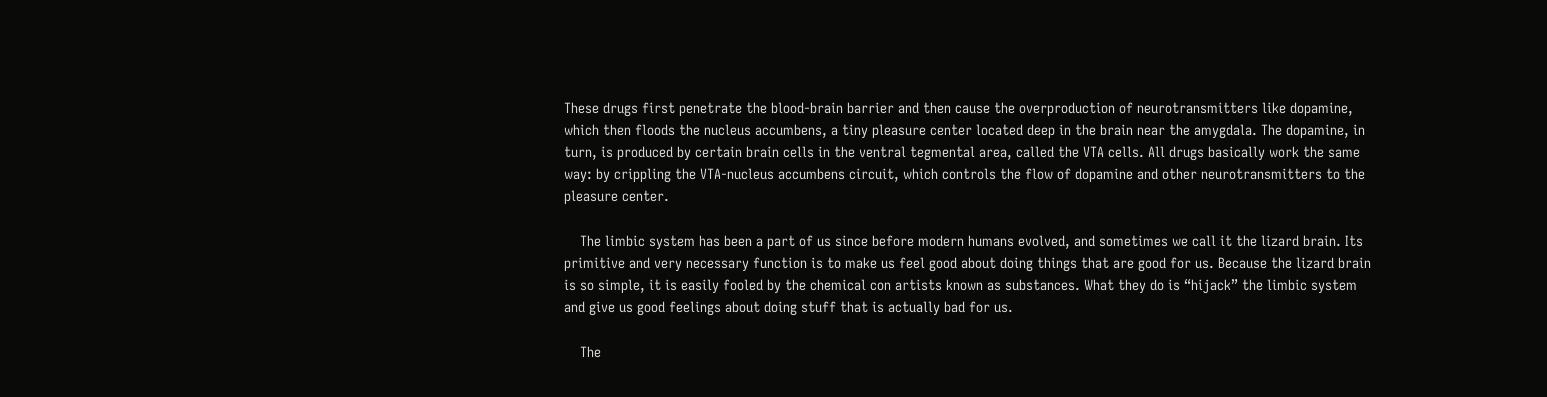These drugs first penetrate the blood-brain barrier and then cause the overproduction of neurotransmitters like dopamine, which then floods the nucleus accumbens, a tiny pleasure center located deep in the brain near the amygdala. The dopamine, in turn, is produced by certain brain cells in the ventral tegmental area, called the VTA cells. All drugs basically work the same way: by crippling the VTA-nucleus accumbens circuit, which controls the flow of dopamine and other neurotransmitters to the pleasure center.

    The limbic system has been a part of us since before modern humans evolved, and sometimes we call it the lizard brain. Its primitive and very necessary function is to make us feel good about doing things that are good for us. Because the lizard brain is so simple, it is easily fooled by the chemical con artists known as substances. What they do is “hijack” the limbic system and give us good feelings about doing stuff that is actually bad for us.

    The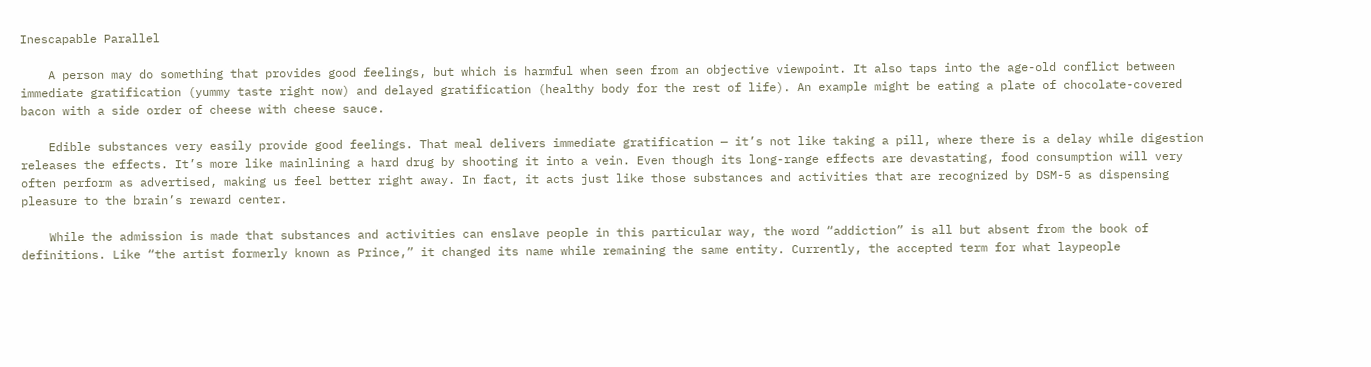Inescapable Parallel

    A person may do something that provides good feelings, but which is harmful when seen from an objective viewpoint. It also taps into the age-old conflict between immediate gratification (yummy taste right now) and delayed gratification (healthy body for the rest of life). An example might be eating a plate of chocolate-covered bacon with a side order of cheese with cheese sauce.

    Edible substances very easily provide good feelings. That meal delivers immediate gratification — it’s not like taking a pill, where there is a delay while digestion releases the effects. It’s more like mainlining a hard drug by shooting it into a vein. Even though its long-range effects are devastating, food consumption will very often perform as advertised, making us feel better right away. In fact, it acts just like those substances and activities that are recognized by DSM-5 as dispensing pleasure to the brain’s reward center.

    While the admission is made that substances and activities can enslave people in this particular way, the word “addiction” is all but absent from the book of definitions. Like “the artist formerly known as Prince,” it changed its name while remaining the same entity. Currently, the accepted term for what laypeople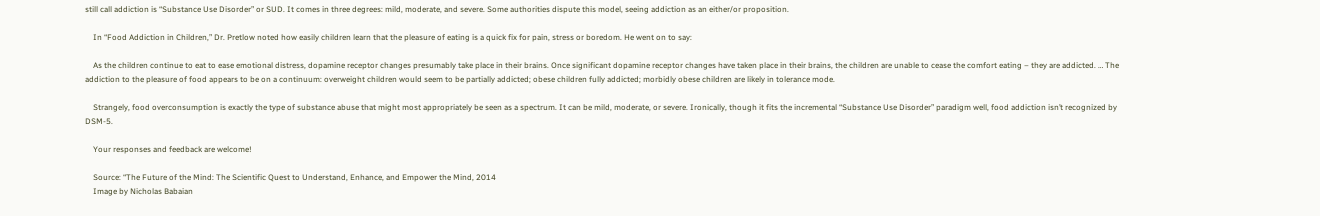still call addiction is “Substance Use Disorder” or SUD. It comes in three degrees: mild, moderate, and severe. Some authorities dispute this model, seeing addiction as an either/or proposition.

    In “Food Addiction in Children,” Dr. Pretlow noted how easily children learn that the pleasure of eating is a quick fix for pain, stress or boredom. He went on to say:

    As the children continue to eat to ease emotional distress, dopamine receptor changes presumably take place in their brains. Once significant dopamine receptor changes have taken place in their brains, the children are unable to cease the comfort eating – they are addicted. … The addiction to the pleasure of food appears to be on a continuum: overweight children would seem to be partially addicted; obese children fully addicted; morbidly obese children are likely in tolerance mode.

    Strangely, food overconsumption is exactly the type of substance abuse that might most appropriately be seen as a spectrum. It can be mild, moderate, or severe. Ironically, though it fits the incremental “Substance Use Disorder” paradigm well, food addiction isn’t recognized by DSM-5.

    Your responses and feedback are welcome!

    Source: “The Future of the Mind: The Scientific Quest to Understand, Enhance, and Empower the Mind, 2014
    Image by Nicholas Babaian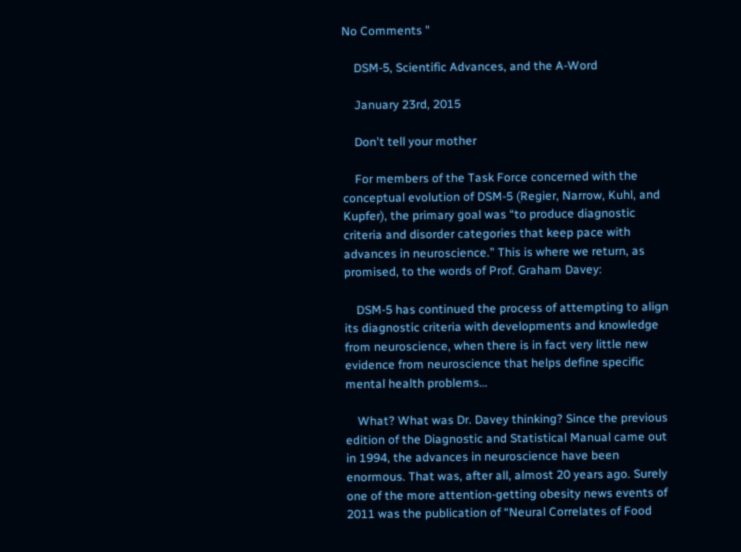No Comments "

    DSM-5, Scientific Advances, and the A-Word

    January 23rd, 2015

    Don't tell your mother

    For members of the Task Force concerned with the conceptual evolution of DSM-5 (Regier, Narrow, Kuhl, and Kupfer), the primary goal was “to produce diagnostic criteria and disorder categories that keep pace with advances in neuroscience.” This is where we return, as promised, to the words of Prof. Graham Davey:

    DSM-5 has continued the process of attempting to align its diagnostic criteria with developments and knowledge from neuroscience, when there is in fact very little new evidence from neuroscience that helps define specific mental health problems…

    What? What was Dr. Davey thinking? Since the previous edition of the Diagnostic and Statistical Manual came out in 1994, the advances in neuroscience have been enormous. That was, after all, almost 20 years ago. Surely one of the more attention-getting obesity news events of 2011 was the publication of “Neural Correlates of Food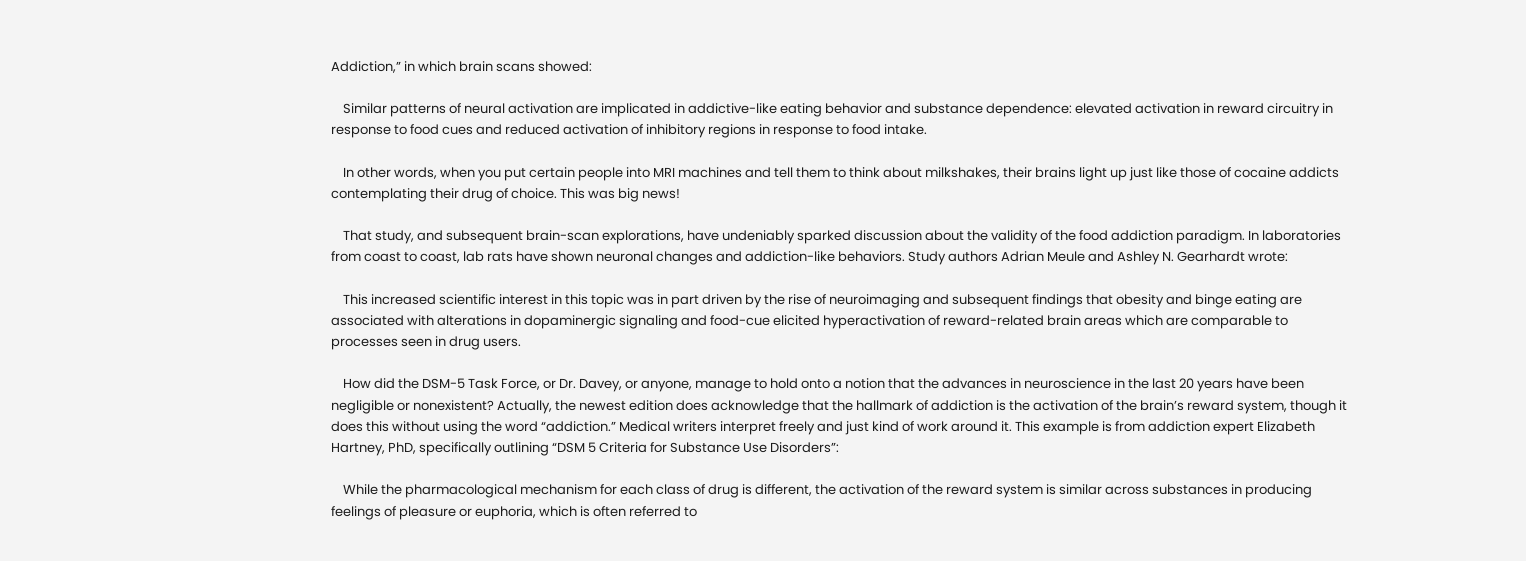Addiction,” in which brain scans showed:

    Similar patterns of neural activation are implicated in addictive-like eating behavior and substance dependence: elevated activation in reward circuitry in response to food cues and reduced activation of inhibitory regions in response to food intake.

    In other words, when you put certain people into MRI machines and tell them to think about milkshakes, their brains light up just like those of cocaine addicts contemplating their drug of choice. This was big news!

    That study, and subsequent brain-scan explorations, have undeniably sparked discussion about the validity of the food addiction paradigm. In laboratories from coast to coast, lab rats have shown neuronal changes and addiction-like behaviors. Study authors Adrian Meule and Ashley N. Gearhardt wrote:

    This increased scientific interest in this topic was in part driven by the rise of neuroimaging and subsequent findings that obesity and binge eating are associated with alterations in dopaminergic signaling and food-cue elicited hyperactivation of reward-related brain areas which are comparable to processes seen in drug users.

    How did the DSM-5 Task Force, or Dr. Davey, or anyone, manage to hold onto a notion that the advances in neuroscience in the last 20 years have been negligible or nonexistent? Actually, the newest edition does acknowledge that the hallmark of addiction is the activation of the brain’s reward system, though it does this without using the word “addiction.” Medical writers interpret freely and just kind of work around it. This example is from addiction expert Elizabeth Hartney, PhD, specifically outlining “DSM 5 Criteria for Substance Use Disorders”:

    While the pharmacological mechanism for each class of drug is different, the activation of the reward system is similar across substances in producing feelings of pleasure or euphoria, which is often referred to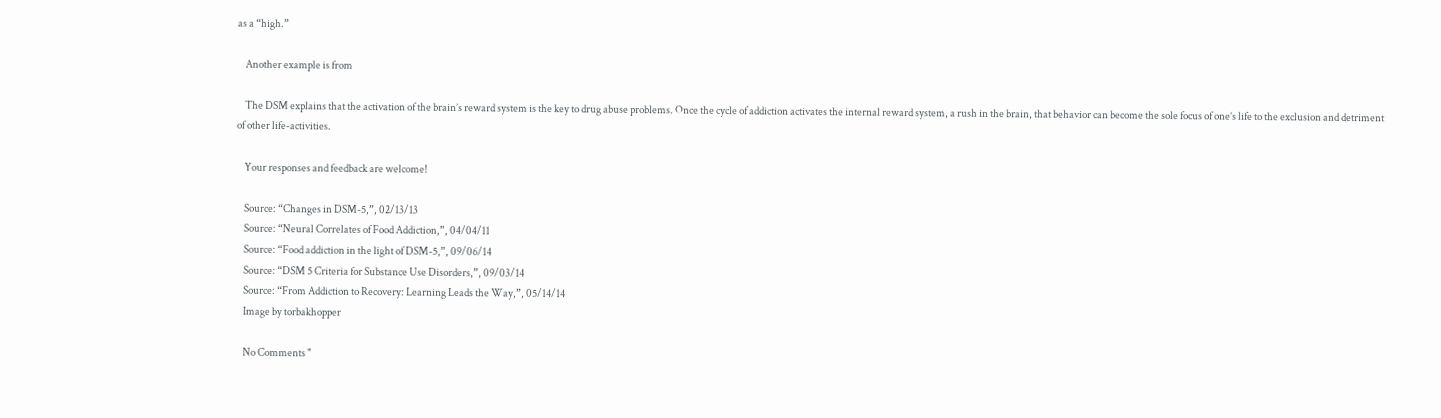as a “high.”

    Another example is from

    The DSM explains that the activation of the brain’s reward system is the key to drug abuse problems. Once the cycle of addiction activates the internal reward system, a rush in the brain, that behavior can become the sole focus of one’s life to the exclusion and detriment of other life-activities.

    Your responses and feedback are welcome!

    Source: “Changes in DSM-5,”, 02/13/13
    Source: “Neural Correlates of Food Addiction,”, 04/04/11
    Source: “Food addiction in the light of DSM-5,”, 09/06/14
    Source: “DSM 5 Criteria for Substance Use Disorders,”, 09/03/14
    Source: “From Addiction to Recovery: Learning Leads the Way,”, 05/14/14
    Image by torbakhopper

    No Comments "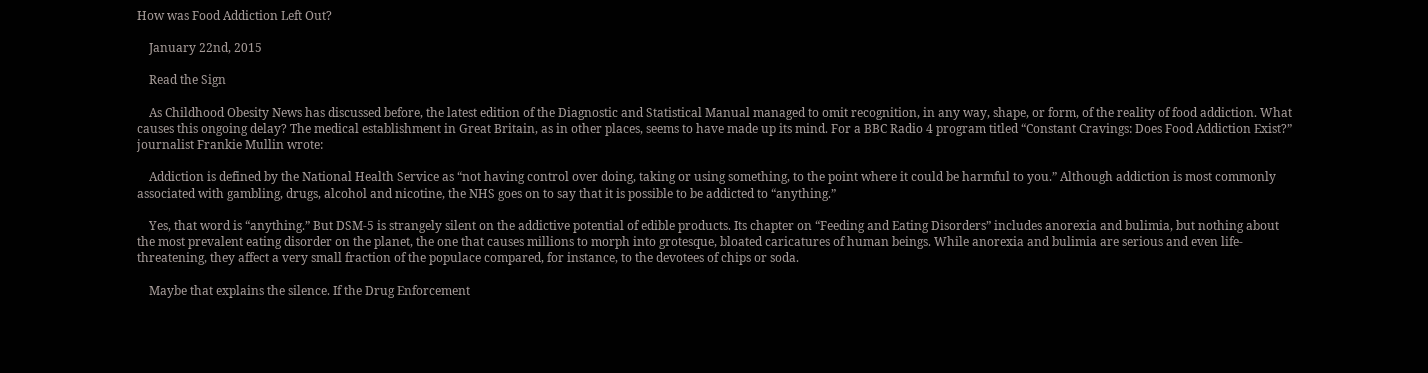How was Food Addiction Left Out?

    January 22nd, 2015

    Read the Sign

    As Childhood Obesity News has discussed before, the latest edition of the Diagnostic and Statistical Manual managed to omit recognition, in any way, shape, or form, of the reality of food addiction. What causes this ongoing delay? The medical establishment in Great Britain, as in other places, seems to have made up its mind. For a BBC Radio 4 program titled “Constant Cravings: Does Food Addiction Exist?” journalist Frankie Mullin wrote:

    Addiction is defined by the National Health Service as “not having control over doing, taking or using something, to the point where it could be harmful to you.” Although addiction is most commonly associated with gambling, drugs, alcohol and nicotine, the NHS goes on to say that it is possible to be addicted to “anything.”

    Yes, that word is “anything.” But DSM-5 is strangely silent on the addictive potential of edible products. Its chapter on “Feeding and Eating Disorders” includes anorexia and bulimia, but nothing about the most prevalent eating disorder on the planet, the one that causes millions to morph into grotesque, bloated caricatures of human beings. While anorexia and bulimia are serious and even life-threatening, they affect a very small fraction of the populace compared, for instance, to the devotees of chips or soda.

    Maybe that explains the silence. If the Drug Enforcement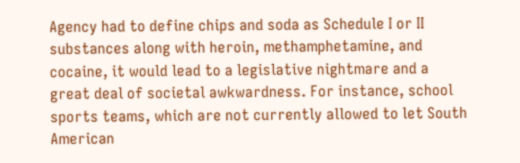Agency had to define chips and soda as Schedule I or II substances along with heroin, methamphetamine, and cocaine, it would lead to a legislative nightmare and a great deal of societal awkwardness. For instance, school sports teams, which are not currently allowed to let South American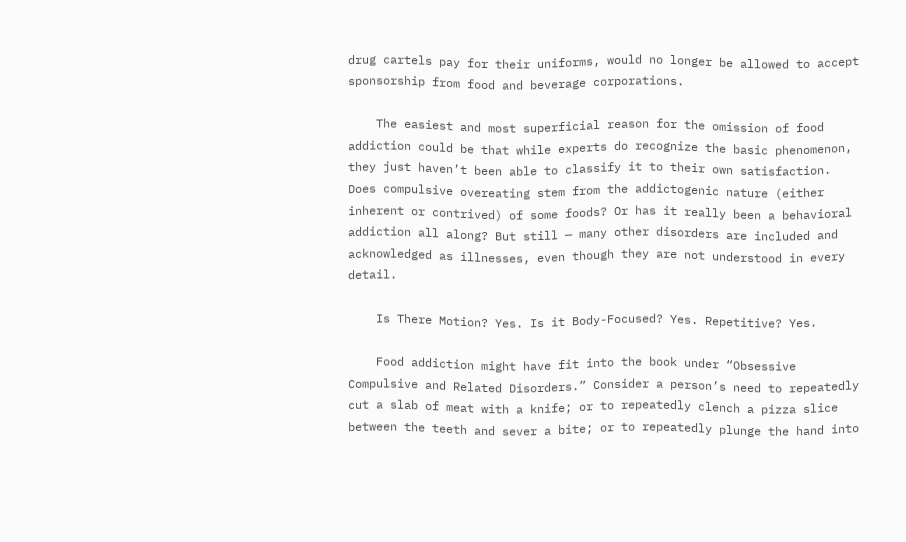drug cartels pay for their uniforms, would no longer be allowed to accept sponsorship from food and beverage corporations.

    The easiest and most superficial reason for the omission of food addiction could be that while experts do recognize the basic phenomenon, they just haven’t been able to classify it to their own satisfaction. Does compulsive overeating stem from the addictogenic nature (either inherent or contrived) of some foods? Or has it really been a behavioral addiction all along? But still — many other disorders are included and acknowledged as illnesses, even though they are not understood in every detail.

    Is There Motion? Yes. Is it Body-Focused? Yes. Repetitive? Yes.

    Food addiction might have fit into the book under “Obsessive Compulsive and Related Disorders.” Consider a person’s need to repeatedly cut a slab of meat with a knife; or to repeatedly clench a pizza slice between the teeth and sever a bite; or to repeatedly plunge the hand into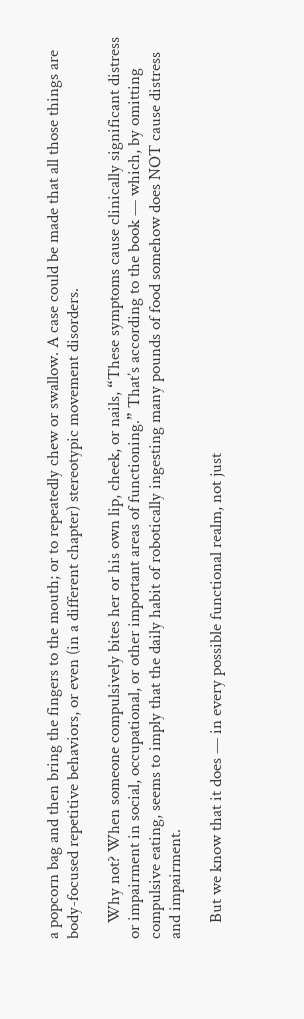a popcorn bag and then bring the fingers to the mouth; or to repeatedly chew or swallow. A case could be made that all those things are body-focused repetitive behaviors, or even (in a different chapter) stereotypic movement disorders.

    Why not? When someone compulsively bites her or his own lip, cheek, or nails, “These symptoms cause clinically significant distress or impairment in social, occupational, or other important areas of functioning.” That’s according to the book — which, by omitting compulsive eating, seems to imply that the daily habit of robotically ingesting many pounds of food somehow does NOT cause distress and impairment.

    But we know that it does — in every possible functional realm, not just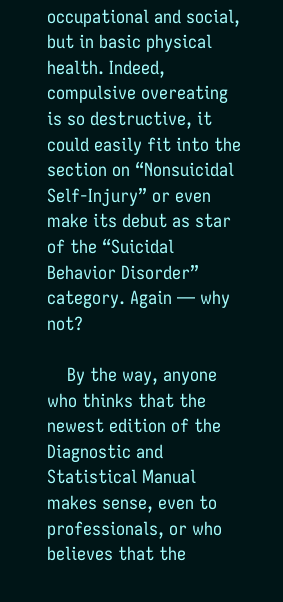occupational and social, but in basic physical health. Indeed, compulsive overeating is so destructive, it could easily fit into the section on “Nonsuicidal Self-Injury” or even make its debut as star of the “Suicidal Behavior Disorder” category. Again — why not?

    By the way, anyone who thinks that the newest edition of the Diagnostic and Statistical Manual makes sense, even to professionals, or who believes that the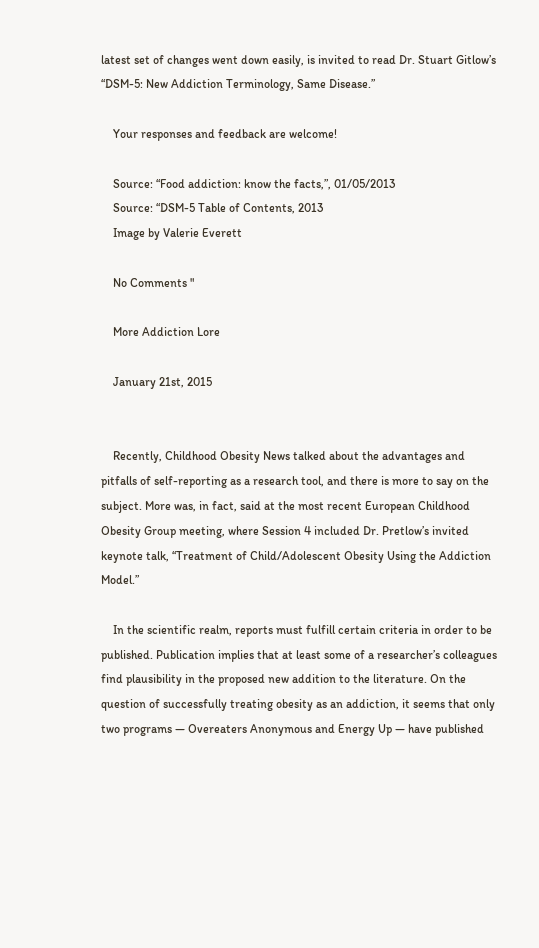latest set of changes went down easily, is invited to read Dr. Stuart Gitlow’s “DSM-5: New Addiction Terminology, Same Disease.”

    Your responses and feedback are welcome!

    Source: “Food addiction: know the facts,”, 01/05/2013
    Source: “DSM-5 Table of Contents, 2013
    Image by Valerie Everett

    No Comments "

    More Addiction Lore

    January 21st, 2015


    Recently, Childhood Obesity News talked about the advantages and pitfalls of self-reporting as a research tool, and there is more to say on the subject. More was, in fact, said at the most recent European Childhood Obesity Group meeting, where Session 4 included Dr. Pretlow’s invited keynote talk, “Treatment of Child/Adolescent Obesity Using the Addiction Model.”

    In the scientific realm, reports must fulfill certain criteria in order to be published. Publication implies that at least some of a researcher’s colleagues find plausibility in the proposed new addition to the literature. On the question of successfully treating obesity as an addiction, it seems that only two programs — Overeaters Anonymous and Energy Up — have published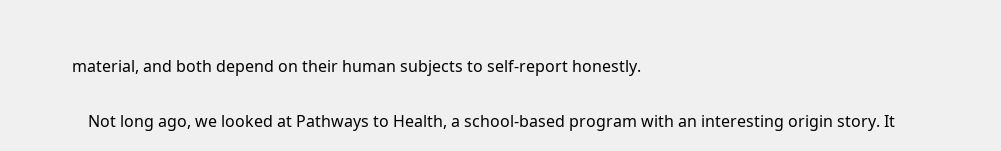material, and both depend on their human subjects to self-report honestly.

    Not long ago, we looked at Pathways to Health, a school-based program with an interesting origin story. It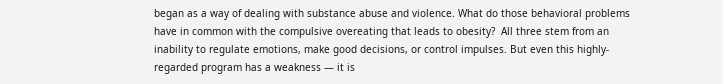began as a way of dealing with substance abuse and violence. What do those behavioral problems have in common with the compulsive overeating that leads to obesity?  All three stem from an inability to regulate emotions, make good decisions, or control impulses. But even this highly-regarded program has a weakness — it is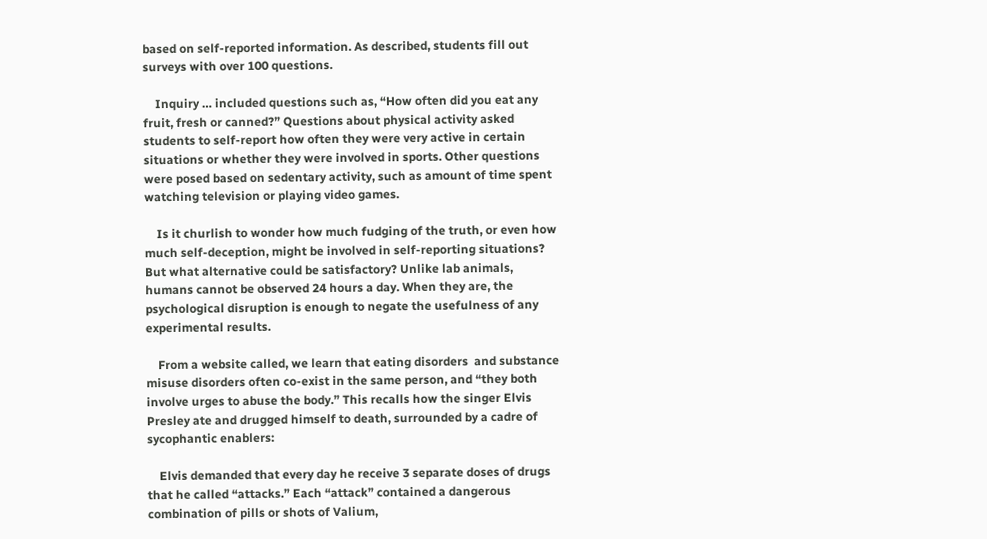based on self-reported information. As described, students fill out surveys with over 100 questions.

    Inquiry … included questions such as, “How often did you eat any fruit, fresh or canned?” Questions about physical activity asked students to self-report how often they were very active in certain situations or whether they were involved in sports. Other questions were posed based on sedentary activity, such as amount of time spent watching television or playing video games.

    Is it churlish to wonder how much fudging of the truth, or even how much self-deception, might be involved in self-reporting situations? But what alternative could be satisfactory? Unlike lab animals, humans cannot be observed 24 hours a day. When they are, the psychological disruption is enough to negate the usefulness of any experimental results.

    From a website called, we learn that eating disorders  and substance misuse disorders often co-exist in the same person, and “they both involve urges to abuse the body.” This recalls how the singer Elvis Presley ate and drugged himself to death, surrounded by a cadre of sycophantic enablers:

    Elvis demanded that every day he receive 3 separate doses of drugs that he called “attacks.” Each “attack” contained a dangerous combination of pills or shots of Valium,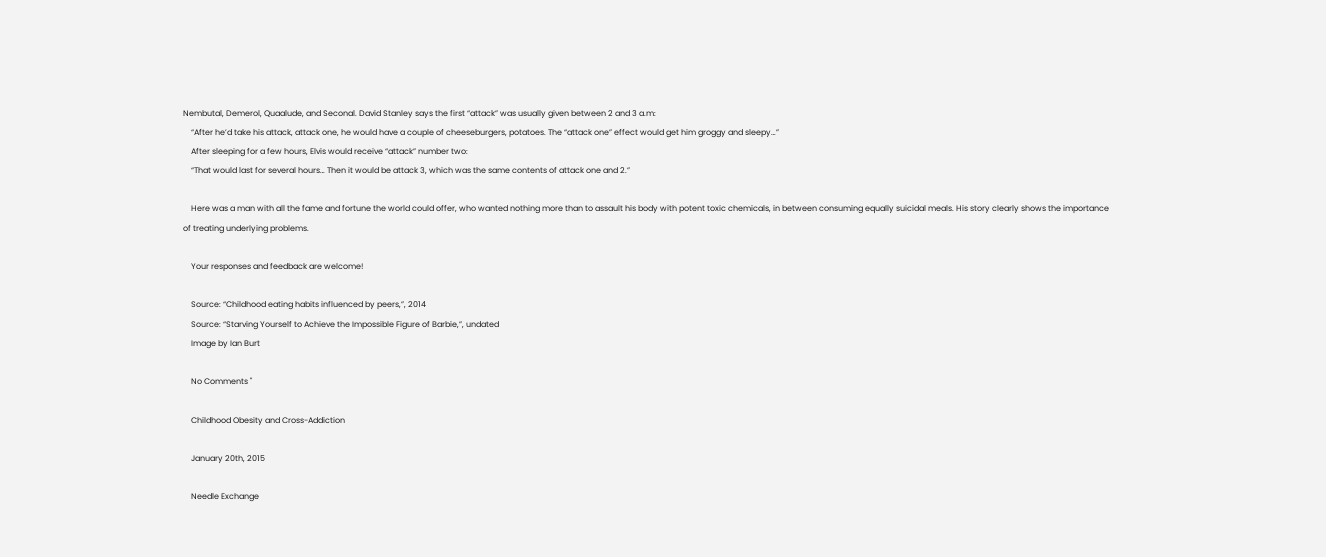Nembutal, Demerol, Quaalude, and Seconal. David Stanley says the first “attack” was usually given between 2 and 3 a.m:
    “After he’d take his attack, attack one, he would have a couple of cheeseburgers, potatoes. The “attack one” effect would get him groggy and sleepy…”
    After sleeping for a few hours, Elvis would receive “attack” number two:
    “That would last for several hours… Then it would be attack 3, which was the same contents of attack one and 2.”

    Here was a man with all the fame and fortune the world could offer, who wanted nothing more than to assault his body with potent toxic chemicals, in between consuming equally suicidal meals. His story clearly shows the importance of treating underlying problems.

    Your responses and feedback are welcome!

    Source: “Childhood eating habits influenced by peers,”, 2014
    Source: “Starving Yourself to Achieve the Impossible Figure of Barbie,”, undated
    Image by Ian Burt

    No Comments "

    Childhood Obesity and Cross-Addiction

    January 20th, 2015

    Needle Exchange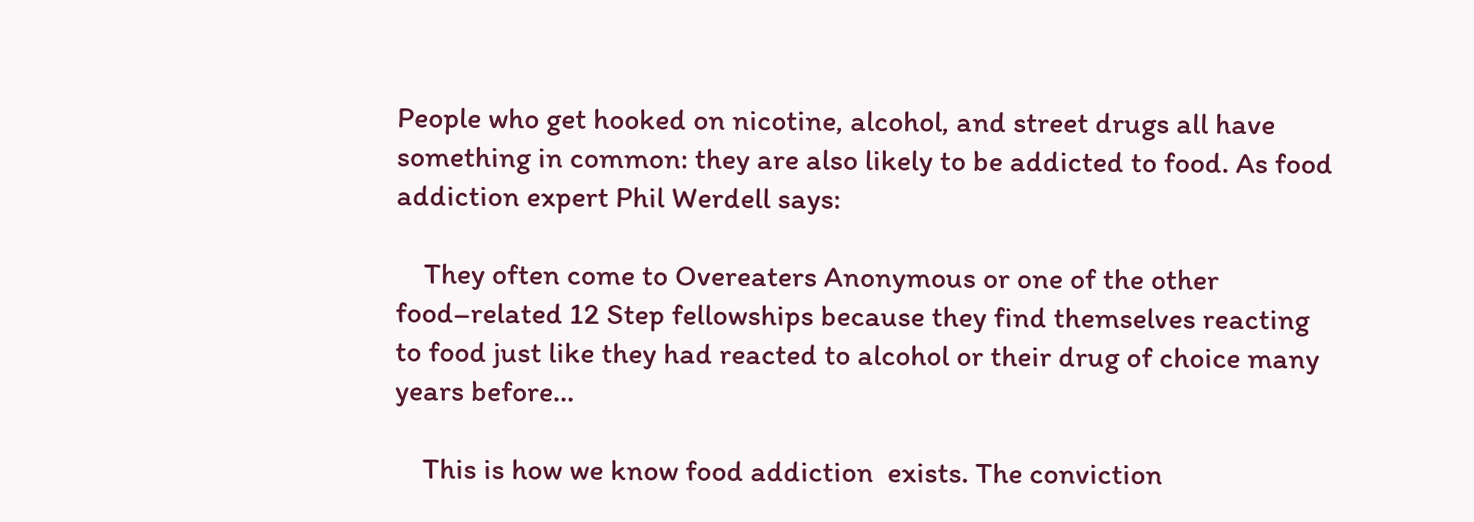People who get hooked on nicotine, alcohol, and street drugs all have something in common: they are also likely to be addicted to food. As food addiction expert Phil Werdell says:

    They often come to Overeaters Anonymous or one of the other food–related 12 Step fellowships because they find themselves reacting to food just like they had reacted to alcohol or their drug of choice many years before…

    This is how we know food addiction  exists. The conviction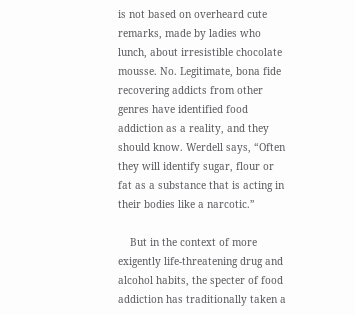is not based on overheard cute remarks, made by ladies who lunch, about irresistible chocolate mousse. No. Legitimate, bona fide recovering addicts from other genres have identified food addiction as a reality, and they should know. Werdell says, “Often they will identify sugar, flour or fat as a substance that is acting in their bodies like a narcotic.”

    But in the context of more exigently life-threatening drug and alcohol habits, the specter of food addiction has traditionally taken a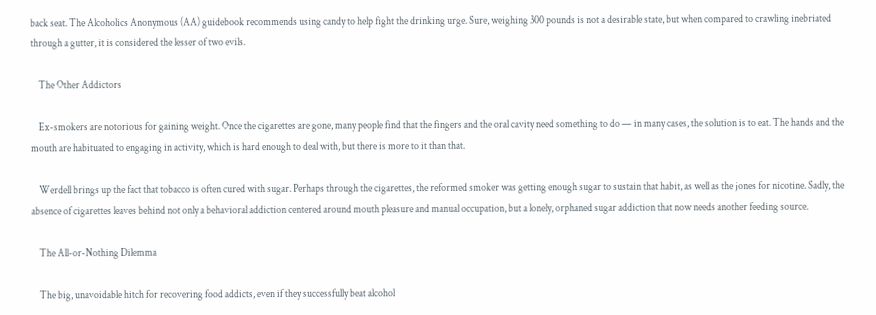back seat. The Alcoholics Anonymous (AA) guidebook recommends using candy to help fight the drinking urge. Sure, weighing 300 pounds is not a desirable state, but when compared to crawling inebriated through a gutter, it is considered the lesser of two evils.

    The Other Addictors

    Ex-smokers are notorious for gaining weight. Once the cigarettes are gone, many people find that the fingers and the oral cavity need something to do — in many cases, the solution is to eat. The hands and the mouth are habituated to engaging in activity, which is hard enough to deal with, but there is more to it than that.

    Werdell brings up the fact that tobacco is often cured with sugar. Perhaps through the cigarettes, the reformed smoker was getting enough sugar to sustain that habit, as well as the jones for nicotine. Sadly, the absence of cigarettes leaves behind not only a behavioral addiction centered around mouth pleasure and manual occupation, but a lonely, orphaned sugar addiction that now needs another feeding source.

    The All-or-Nothing Dilemma

    The big, unavoidable hitch for recovering food addicts, even if they successfully beat alcohol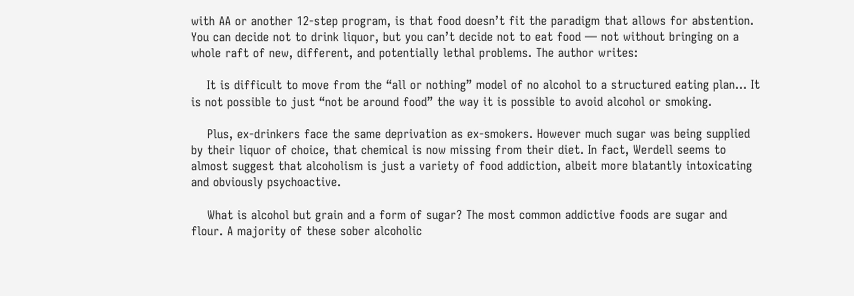with AA or another 12-step program, is that food doesn’t fit the paradigm that allows for abstention. You can decide not to drink liquor, but you can’t decide not to eat food — not without bringing on a whole raft of new, different, and potentially lethal problems. The author writes:

    It is difficult to move from the “all or nothing” model of no alcohol to a structured eating plan… It is not possible to just “not be around food” the way it is possible to avoid alcohol or smoking.

    Plus, ex-drinkers face the same deprivation as ex-smokers. However much sugar was being supplied by their liquor of choice, that chemical is now missing from their diet. In fact, Werdell seems to almost suggest that alcoholism is just a variety of food addiction, albeit more blatantly intoxicating and obviously psychoactive.

    What is alcohol but grain and a form of sugar? The most common addictive foods are sugar and flour. A majority of these sober alcoholic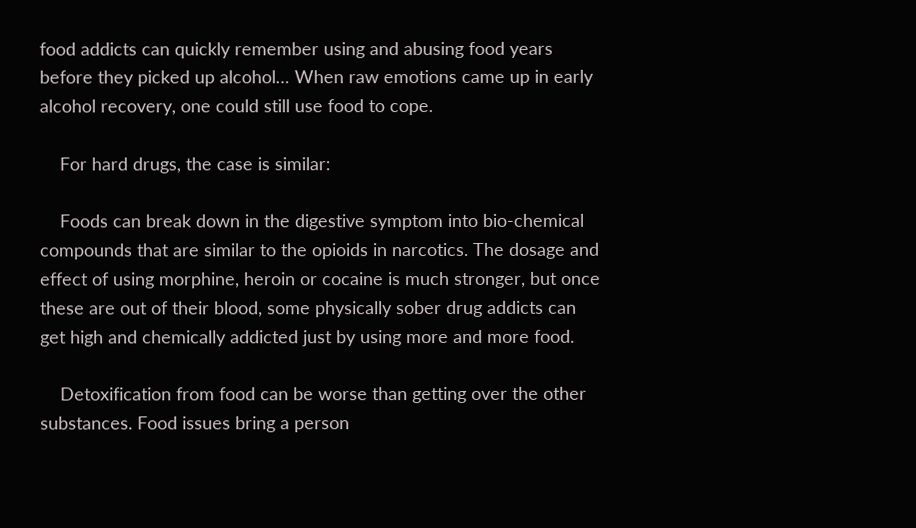food addicts can quickly remember using and abusing food years before they picked up alcohol… When raw emotions came up in early alcohol recovery, one could still use food to cope.

    For hard drugs, the case is similar:

    Foods can break down in the digestive symptom into bio-chemical compounds that are similar to the opioids in narcotics. The dosage and effect of using morphine, heroin or cocaine is much stronger, but once these are out of their blood, some physically sober drug addicts can get high and chemically addicted just by using more and more food.

    Detoxification from food can be worse than getting over the other substances. Food issues bring a person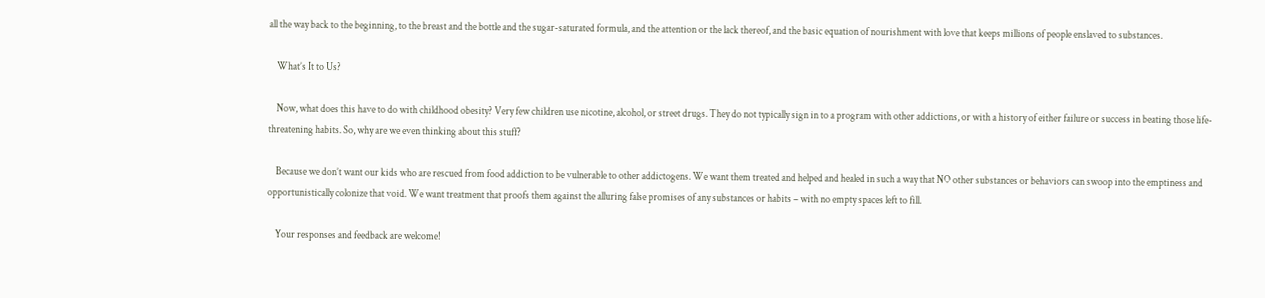all the way back to the beginning, to the breast and the bottle and the sugar-saturated formula, and the attention or the lack thereof, and the basic equation of nourishment with love that keeps millions of people enslaved to substances.

    What’s It to Us?

    Now, what does this have to do with childhood obesity? Very few children use nicotine, alcohol, or street drugs. They do not typically sign in to a program with other addictions, or with a history of either failure or success in beating those life-threatening habits. So, why are we even thinking about this stuff?

    Because we don’t want our kids who are rescued from food addiction to be vulnerable to other addictogens. We want them treated and helped and healed in such a way that NO other substances or behaviors can swoop into the emptiness and opportunistically colonize that void. We want treatment that proofs them against the alluring false promises of any substances or habits – with no empty spaces left to fill.

    Your responses and feedback are welcome!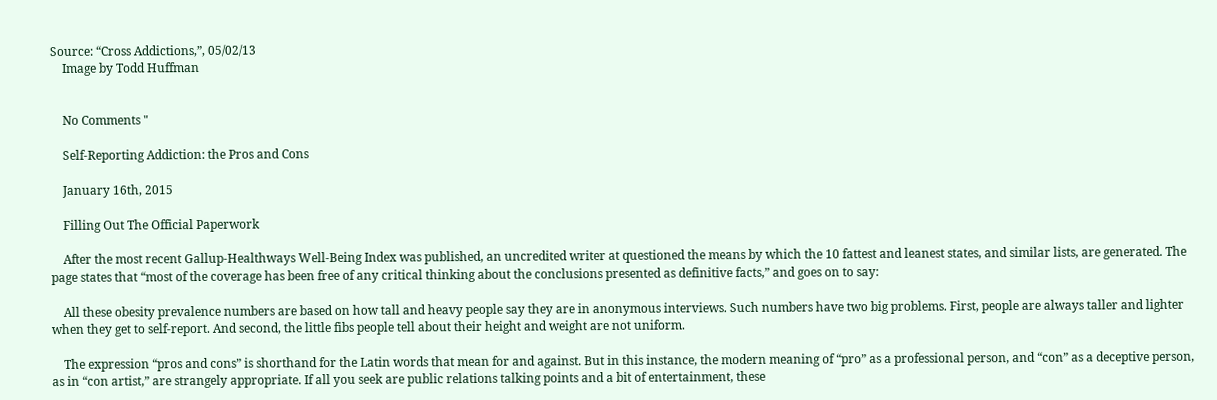Source: “Cross Addictions,”, 05/02/13
    Image by Todd Huffman


    No Comments "

    Self-Reporting Addiction: the Pros and Cons

    January 16th, 2015

    Filling Out The Official Paperwork

    After the most recent Gallup-Healthways Well-Being Index was published, an uncredited writer at questioned the means by which the 10 fattest and leanest states, and similar lists, are generated. The page states that “most of the coverage has been free of any critical thinking about the conclusions presented as definitive facts,” and goes on to say:

    All these obesity prevalence numbers are based on how tall and heavy people say they are in anonymous interviews. Such numbers have two big problems. First, people are always taller and lighter when they get to self-report. And second, the little fibs people tell about their height and weight are not uniform.

    The expression “pros and cons” is shorthand for the Latin words that mean for and against. But in this instance, the modern meaning of “pro” as a professional person, and “con” as a deceptive person, as in “con artist,” are strangely appropriate. If all you seek are public relations talking points and a bit of entertainment, these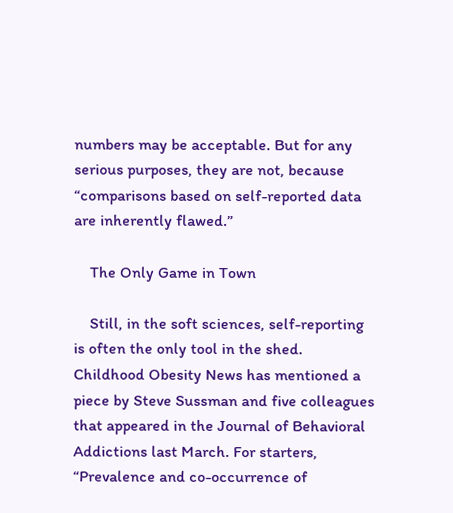numbers may be acceptable. But for any serious purposes, they are not, because “comparisons based on self-reported data are inherently flawed.”

    The Only Game in Town

    Still, in the soft sciences, self-reporting is often the only tool in the shed. Childhood Obesity News has mentioned a piece by Steve Sussman and five colleagues that appeared in the Journal of Behavioral Addictions last March. For starters, “Prevalence and co-occurrence of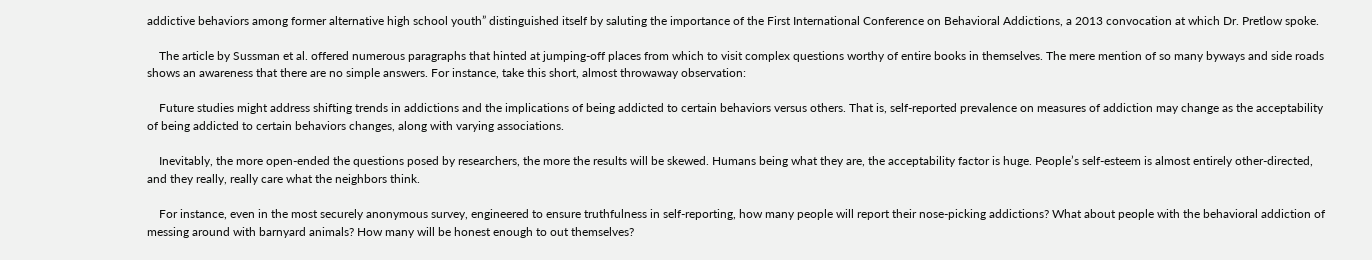addictive behaviors among former alternative high school youth” distinguished itself by saluting the importance of the First International Conference on Behavioral Addictions, a 2013 convocation at which Dr. Pretlow spoke.

    The article by Sussman et al. offered numerous paragraphs that hinted at jumping-off places from which to visit complex questions worthy of entire books in themselves. The mere mention of so many byways and side roads shows an awareness that there are no simple answers. For instance, take this short, almost throwaway observation:

    Future studies might address shifting trends in addictions and the implications of being addicted to certain behaviors versus others. That is, self-reported prevalence on measures of addiction may change as the acceptability of being addicted to certain behaviors changes, along with varying associations.

    Inevitably, the more open-ended the questions posed by researchers, the more the results will be skewed. Humans being what they are, the acceptability factor is huge. People’s self-esteem is almost entirely other-directed, and they really, really care what the neighbors think.

    For instance, even in the most securely anonymous survey, engineered to ensure truthfulness in self-reporting, how many people will report their nose-picking addictions? What about people with the behavioral addiction of messing around with barnyard animals? How many will be honest enough to out themselves?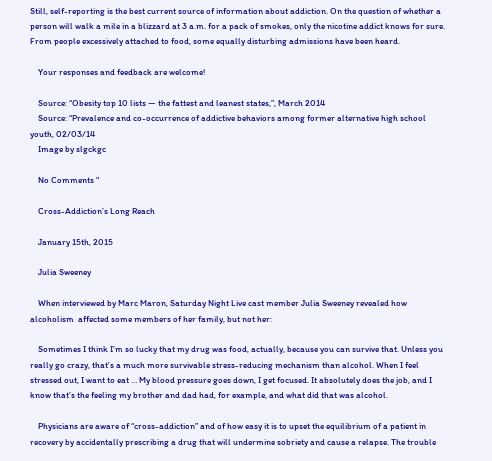Still, self-reporting is the best current source of information about addiction. On the question of whether a person will walk a mile in a blizzard at 3 a.m. for a pack of smokes, only the nicotine addict knows for sure. From people excessively attached to food, some equally disturbing admissions have been heard.

    Your responses and feedback are welcome!

    Source: “Obesity top 10 lists — the fattest and leanest states,”, March 2014
    Source: “Prevalence and co-occurrence of addictive behaviors among former alternative high school youth, 02/03/14
    Image by slgckgc

    No Comments "

    Cross-Addiction’s Long Reach

    January 15th, 2015

    Julia Sweeney

    When interviewed by Marc Maron, Saturday Night Live cast member Julia Sweeney revealed how alcoholism  affected some members of her family, but not her:

    Sometimes I think I’m so lucky that my drug was food, actually, because you can survive that. Unless you really go crazy, that’s a much more survivable stress-reducing mechanism than alcohol. When I feel stressed out, I want to eat … My blood pressure goes down, I get focused. It absolutely does the job, and I know that’s the feeling my brother and dad had, for example, and what did that was alcohol.

    Physicians are aware of “cross-addiction” and of how easy it is to upset the equilibrium of a patient in recovery by accidentally prescribing a drug that will undermine sobriety and cause a relapse. The trouble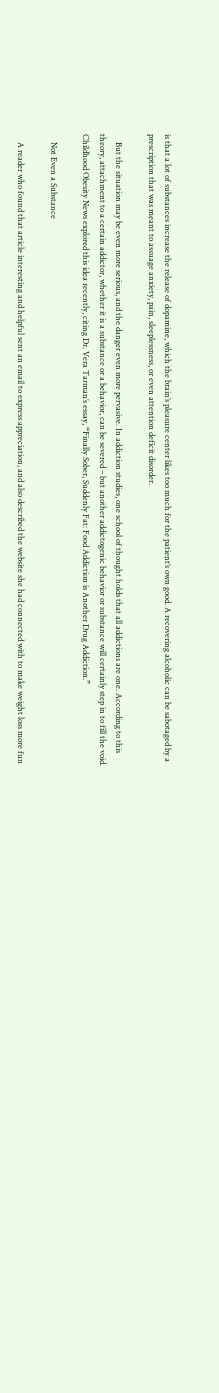is that a lot of substances increase the release of dopamine, which the brain’s pleasure center likes too much for the patient’s own good. A recovering alcoholic can be sabotaged by a prescription that was meant to assuage anxiety, pain, sleeplessness, or even attention deficit disorder.

    But the situation may be even more serious, and the danger even more pervasive. In addiction studies, one school of thought holds that all addictions are one. According to this theory, attachment to a certain addictor, whether it is a substance or a behavior, can be severed – but another addictogenic behavior or substance will certainly step in to fill the void. Childhood Obesity News explored this idea recently, citing Dr. Vera Tarman’s essay, “Finally Sober, Suddenly Fat: Food Addiction is Another Drug Addiction.”

    Not Even a Substance

    A reader who found that article interesting and helpful sent an email to express appreciation, and also described the website she had connected with to make weight loss more fun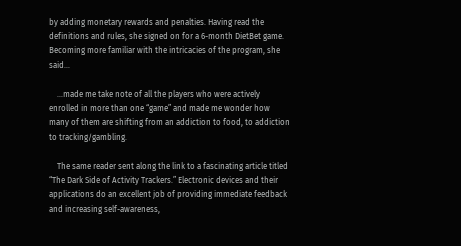by adding monetary rewards and penalties. Having read the definitions and rules, she signed on for a 6-month DietBet game. Becoming more familiar with the intricacies of the program, she said…

    …made me take note of all the players who were actively enrolled in more than one “game” and made me wonder how many of them are shifting from an addiction to food, to addiction to tracking/gambling.

    The same reader sent along the link to a fascinating article titled “The Dark Side of Activity Trackers.” Electronic devices and their applications do an excellent job of providing immediate feedback and increasing self-awareness,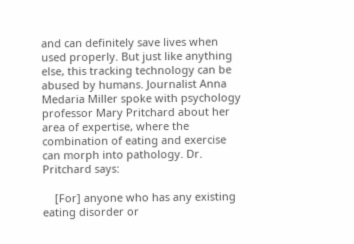and can definitely save lives when used properly. But just like anything else, this tracking technology can be abused by humans. Journalist Anna Medaria Miller spoke with psychology professor Mary Pritchard about her area of expertise, where the combination of eating and exercise can morph into pathology. Dr. Pritchard says:

    [For] anyone who has any existing eating disorder or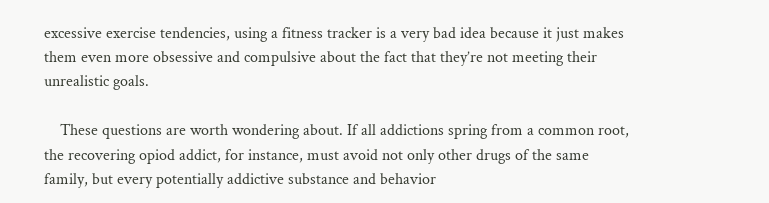excessive exercise tendencies, using a fitness tracker is a very bad idea because it just makes them even more obsessive and compulsive about the fact that they’re not meeting their unrealistic goals.

    These questions are worth wondering about. If all addictions spring from a common root, the recovering opiod addict, for instance, must avoid not only other drugs of the same family, but every potentially addictive substance and behavior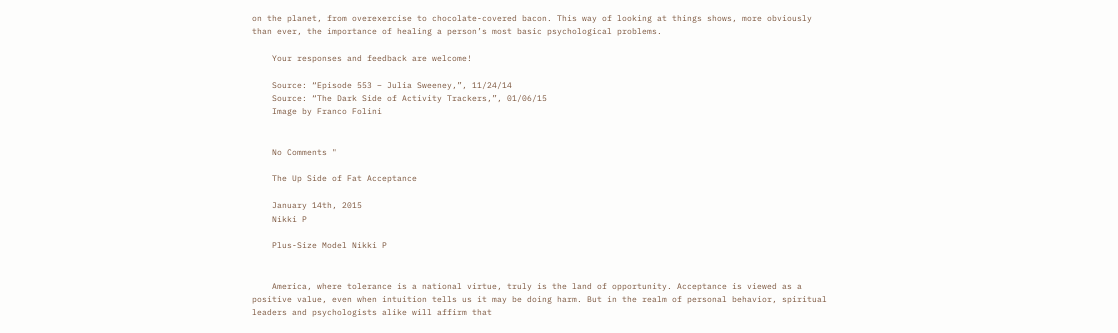on the planet, from overexercise to chocolate-covered bacon. This way of looking at things shows, more obviously than ever, the importance of healing a person’s most basic psychological problems.

    Your responses and feedback are welcome!

    Source: “Episode 553 – Julia Sweeney,”, 11/24/14
    Source: “The Dark Side of Activity Trackers,”, 01/06/15
    Image by Franco Folini


    No Comments "

    The Up Side of Fat Acceptance

    January 14th, 2015
    Nikki P

    Plus-Size Model Nikki P


    America, where tolerance is a national virtue, truly is the land of opportunity. Acceptance is viewed as a positive value, even when intuition tells us it may be doing harm. But in the realm of personal behavior, spiritual leaders and psychologists alike will affirm that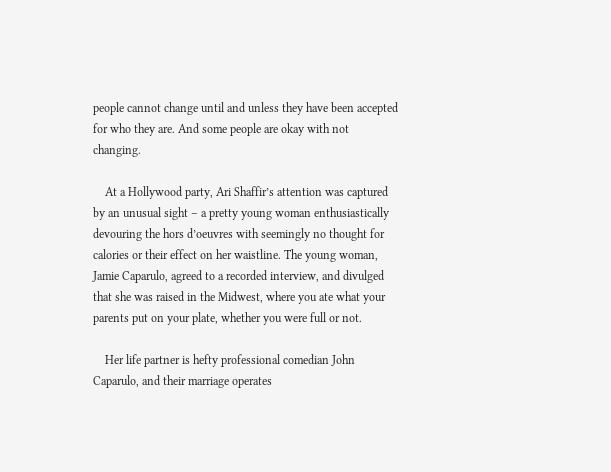people cannot change until and unless they have been accepted for who they are. And some people are okay with not changing.

    At a Hollywood party, Ari Shaffir’s attention was captured by an unusual sight – a pretty young woman enthusiastically devouring the hors d’oeuvres with seemingly no thought for calories or their effect on her waistline. The young woman, Jamie Caparulo, agreed to a recorded interview, and divulged that she was raised in the Midwest, where you ate what your parents put on your plate, whether you were full or not.

    Her life partner is hefty professional comedian John Caparulo, and their marriage operates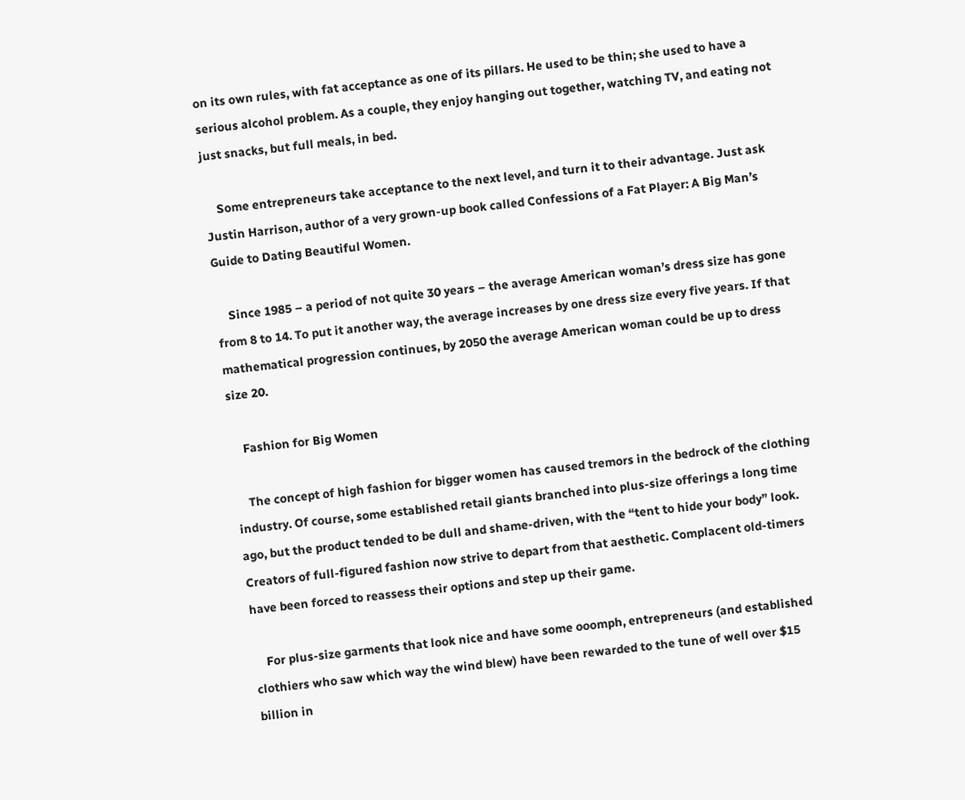on its own rules, with fat acceptance as one of its pillars. He used to be thin; she used to have a serious alcohol problem. As a couple, they enjoy hanging out together, watching TV, and eating not just snacks, but full meals, in bed.

    Some entrepreneurs take acceptance to the next level, and turn it to their advantage. Just ask Justin Harrison, author of a very grown-up book called Confessions of a Fat Player: A Big Man’s Guide to Dating Beautiful Women.

    Since 1985 – a period of not quite 30 years – the average American woman’s dress size has gone from 8 to 14. To put it another way, the average increases by one dress size every five years. If that mathematical progression continues, by 2050 the average American woman could be up to dress size 20.

    Fashion for Big Women

    The concept of high fashion for bigger women has caused tremors in the bedrock of the clothing industry. Of course, some established retail giants branched into plus-size offerings a long time ago, but the product tended to be dull and shame-driven, with the “tent to hide your body” look. Creators of full-figured fashion now strive to depart from that aesthetic. Complacent old-timers have been forced to reassess their options and step up their game.

    For plus-size garments that look nice and have some ooomph, entrepreneurs (and established clothiers who saw which way the wind blew) have been rewarded to the tune of well over $15 billion in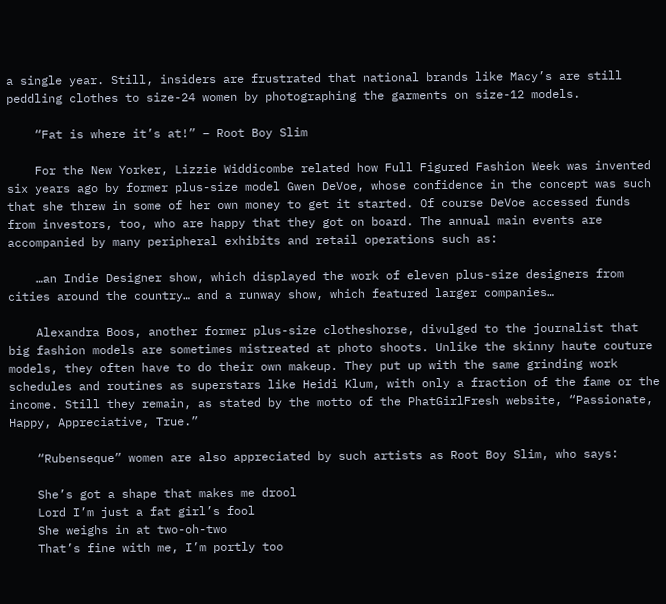a single year. Still, insiders are frustrated that national brands like Macy’s are still peddling clothes to size-24 women by photographing the garments on size-12 models.

    “Fat is where it’s at!” – Root Boy Slim

    For the New Yorker, Lizzie Widdicombe related how Full Figured Fashion Week was invented six years ago by former plus-size model Gwen DeVoe, whose confidence in the concept was such that she threw in some of her own money to get it started. Of course DeVoe accessed funds from investors, too, who are happy that they got on board. The annual main events are accompanied by many peripheral exhibits and retail operations such as:

    …an Indie Designer show, which displayed the work of eleven plus-size designers from cities around the country… and a runway show, which featured larger companies…

    Alexandra Boos, another former plus-size clotheshorse, divulged to the journalist that big fashion models are sometimes mistreated at photo shoots. Unlike the skinny haute couture models, they often have to do their own makeup. They put up with the same grinding work schedules and routines as superstars like Heidi Klum, with only a fraction of the fame or the income. Still they remain, as stated by the motto of the PhatGirlFresh website, “Passionate, Happy, Appreciative, True.”

    “Rubenseque” women are also appreciated by such artists as Root Boy Slim, who says:

    She’s got a shape that makes me drool
    Lord I’m just a fat girl’s fool
    She weighs in at two-oh-two
    That’s fine with me, I’m portly too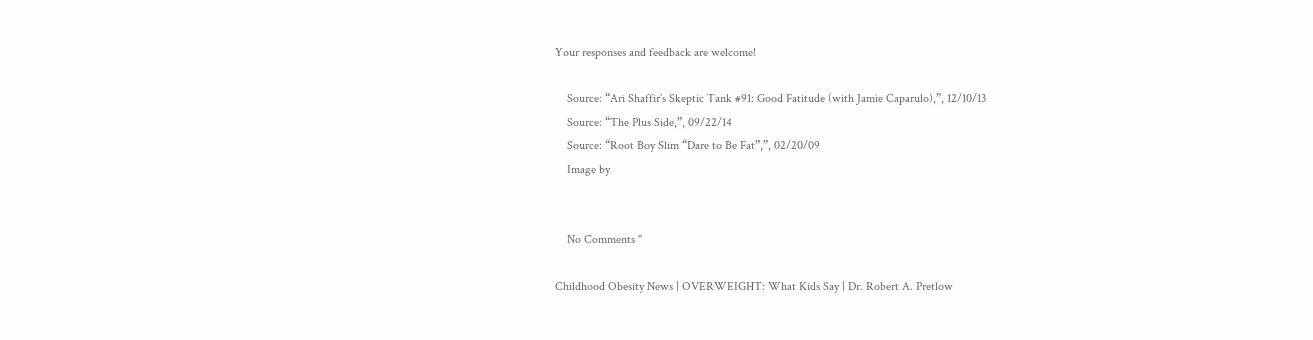Your responses and feedback are welcome!

    Source: “Ari Shaffir’s Skeptic Tank #91: Good Fatitude (with Jamie Caparulo),”, 12/10/13
    Source: “The Plus Side,”, 09/22/14
    Source: “Root Boy Slim “Dare to Be Fat”,”, 02/20/09
    Image by


    No Comments "

Childhood Obesity News | OVERWEIGHT: What Kids Say | Dr. Robert A. Pretlow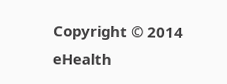Copyright © 2014 eHealth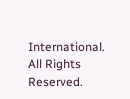International. All Rights Reserved.